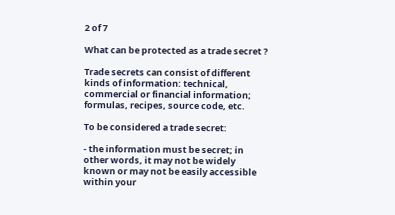2 of 7

What can be protected as a trade secret ?

Trade secrets can consist of different kinds of information: technical, commercial or financial information; formulas, recipes, source code, etc.

To be considered a trade secret:

- the information must be secret; in other words, it may not be widely known or may not be easily accessible within your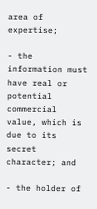area of expertise;

- the information must have real or potential commercial value, which is due to its secret character; and

- the holder of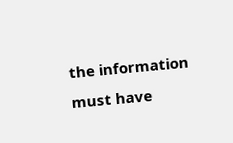the information must have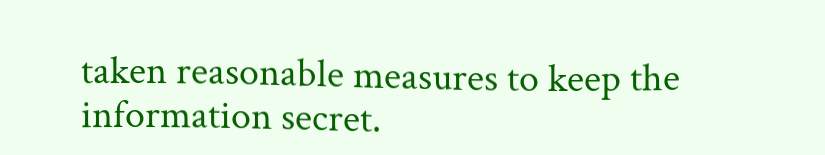taken reasonable measures to keep the information secret.